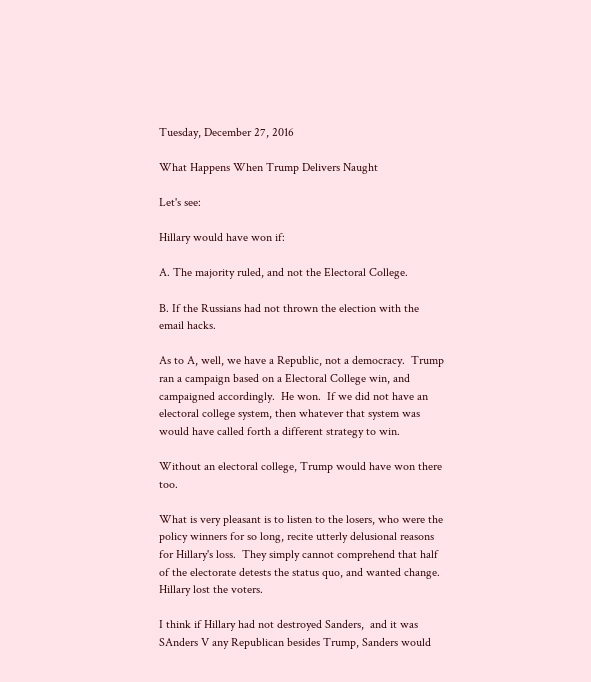Tuesday, December 27, 2016

What Happens When Trump Delivers Naught

Let's see:

Hillary would have won if:

A. The majority ruled, and not the Electoral College.

B. If the Russians had not thrown the election with the email hacks.

As to A, well, we have a Republic, not a democracy.  Trump ran a campaign based on a Electoral College win, and campaigned accordingly.  He won.  If we did not have an electoral college system, then whatever that system was would have called forth a different strategy to win.

Without an electoral college, Trump would have won there too.

What is very pleasant is to listen to the losers, who were the policy winners for so long, recite utterly delusional reasons for Hillary's loss.  They simply cannot comprehend that half of the electorate detests the status quo, and wanted change.  Hillary lost the voters.

I think if Hillary had not destroyed Sanders,  and it was SAnders V any Republican besides Trump, Sanders would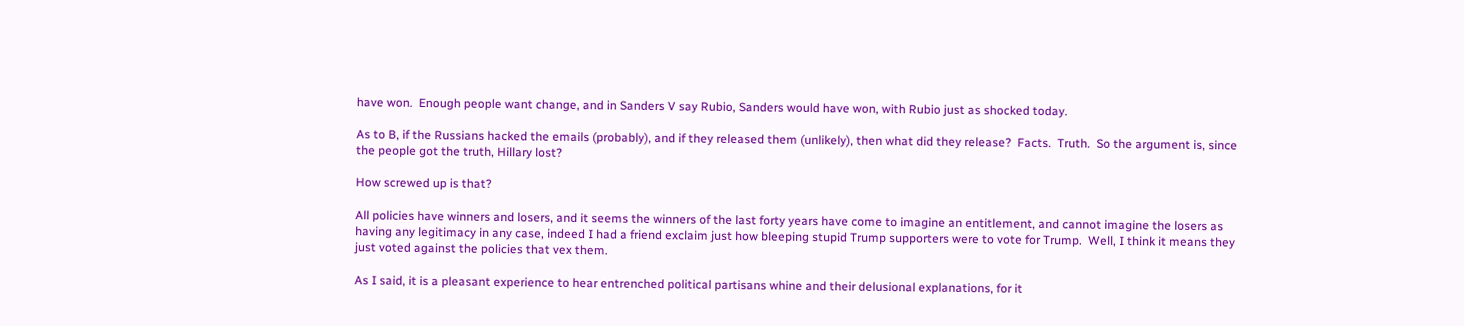have won.  Enough people want change, and in Sanders V say Rubio, Sanders would have won, with Rubio just as shocked today.

As to B, if the Russians hacked the emails (probably), and if they released them (unlikely), then what did they release?  Facts.  Truth.  So the argument is, since the people got the truth, Hillary lost?

How screwed up is that?

All policies have winners and losers, and it seems the winners of the last forty years have come to imagine an entitlement, and cannot imagine the losers as having any legitimacy in any case, indeed I had a friend exclaim just how bleeping stupid Trump supporters were to vote for Trump.  Well, I think it means they just voted against the policies that vex them.

As I said, it is a pleasant experience to hear entrenched political partisans whine and their delusional explanations, for it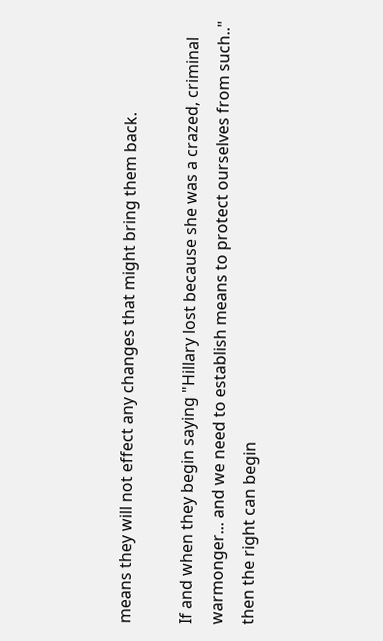means they will not effect any changes that might bring them back.

If and when they begin saying "Hillary lost because she was a crazed, criminal warmonger... and we need to establish means to protect ourselves from such.." then the right can begin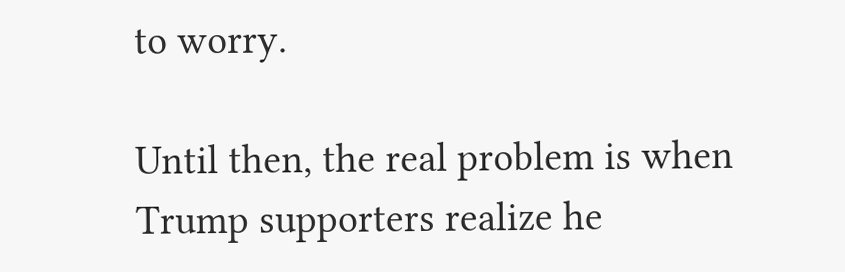to worry.

Until then, the real problem is when Trump supporters realize he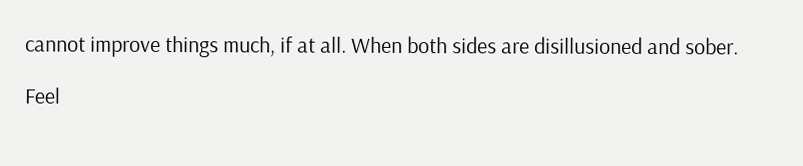cannot improve things much, if at all. When both sides are disillusioned and sober.

Feel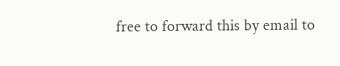free to forward this by email to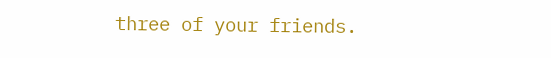three of your friends.